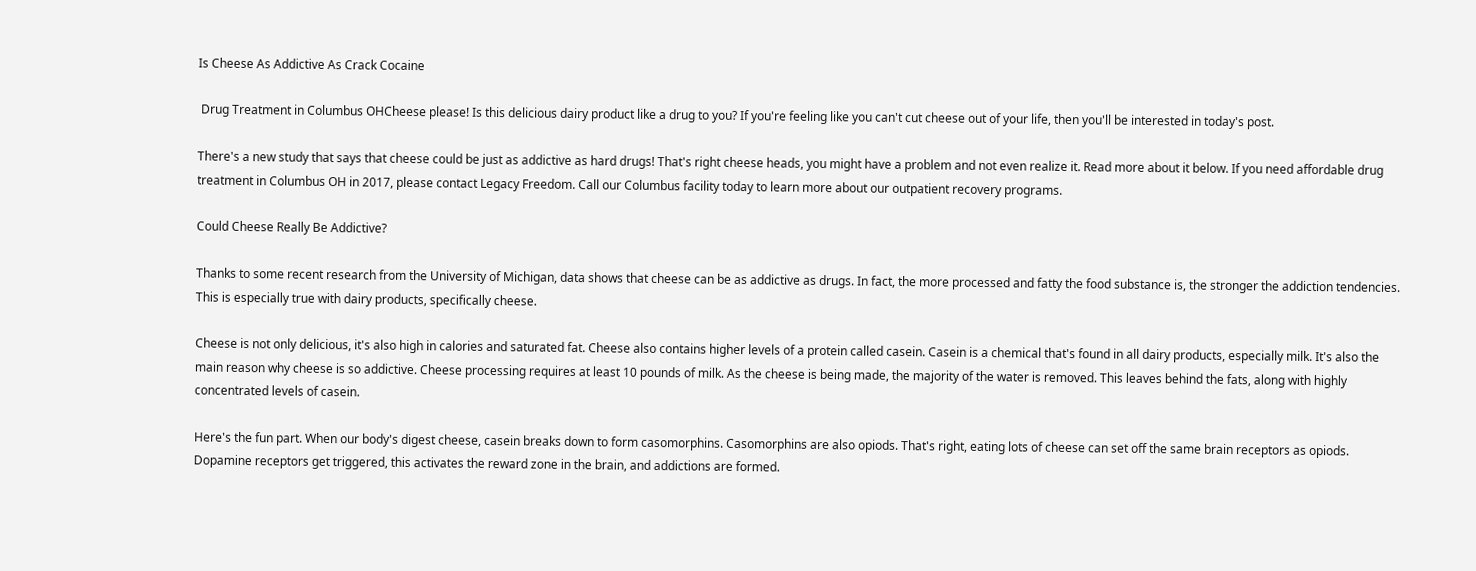Is Cheese As Addictive As Crack Cocaine

 Drug Treatment in Columbus OHCheese please! Is this delicious dairy product like a drug to you? If you're feeling like you can't cut cheese out of your life, then you'll be interested in today's post.

There's a new study that says that cheese could be just as addictive as hard drugs! That's right cheese heads, you might have a problem and not even realize it. Read more about it below. If you need affordable drug treatment in Columbus OH in 2017, please contact Legacy Freedom. Call our Columbus facility today to learn more about our outpatient recovery programs.

Could Cheese Really Be Addictive?

Thanks to some recent research from the University of Michigan, data shows that cheese can be as addictive as drugs. In fact, the more processed and fatty the food substance is, the stronger the addiction tendencies. This is especially true with dairy products, specifically cheese.

Cheese is not only delicious, it's also high in calories and saturated fat. Cheese also contains higher levels of a protein called casein. Casein is a chemical that's found in all dairy products, especially milk. It's also the main reason why cheese is so addictive. Cheese processing requires at least 10 pounds of milk. As the cheese is being made, the majority of the water is removed. This leaves behind the fats, along with highly concentrated levels of casein.

Here's the fun part. When our body's digest cheese, casein breaks down to form casomorphins. Casomorphins are also opiods. That's right, eating lots of cheese can set off the same brain receptors as opiods. Dopamine receptors get triggered, this activates the reward zone in the brain, and addictions are formed.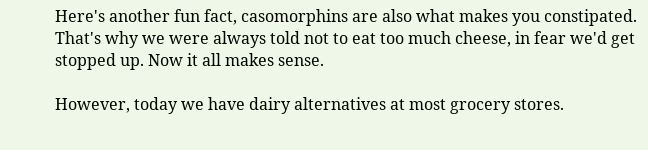Here's another fun fact, casomorphins are also what makes you constipated. That's why we were always told not to eat too much cheese, in fear we'd get stopped up. Now it all makes sense.

However, today we have dairy alternatives at most grocery stores.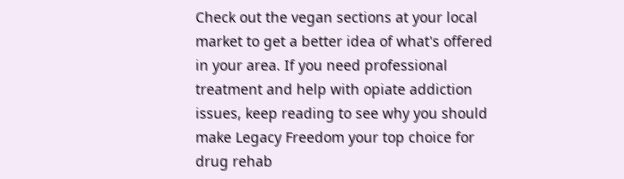Check out the vegan sections at your local market to get a better idea of what's offered in your area. If you need professional treatment and help with opiate addiction issues, keep reading to see why you should make Legacy Freedom your top choice for drug rehab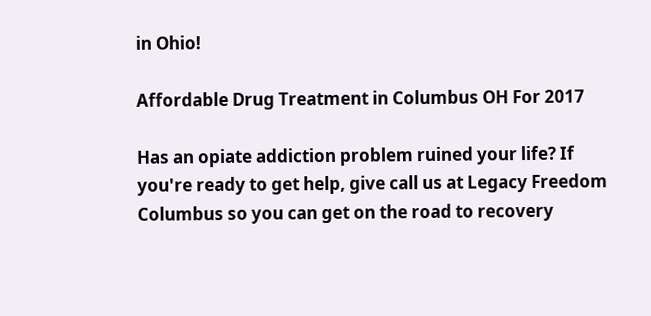in Ohio!

Affordable Drug Treatment in Columbus OH For 2017

Has an opiate addiction problem ruined your life? If you're ready to get help, give call us at Legacy Freedom Columbus so you can get on the road to recovery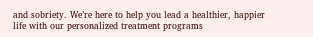and sobriety. We’re here to help you lead a healthier, happier life with our personalized treatment programs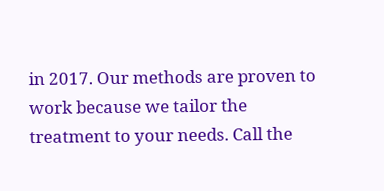in 2017. Our methods are proven to work because we tailor the treatment to your needs. Call the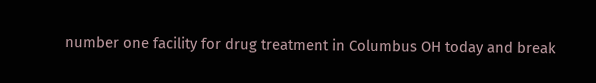number one facility for drug treatment in Columbus OH today and break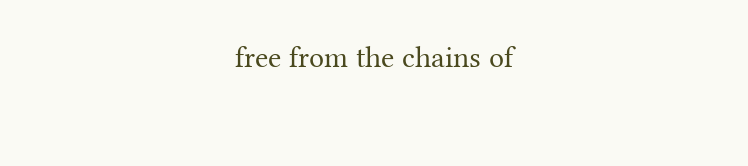free from the chains of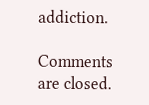addiction.

Comments are closed.